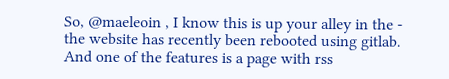So, @maeleoin , I know this is up your alley in the - the website has recently been rebooted using gitlab. And one of the features is a page with rss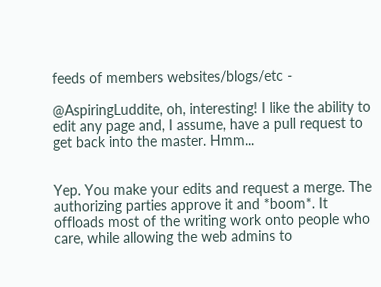feeds of members websites/blogs/etc -

@AspiringLuddite, oh, interesting! I like the ability to edit any page and, I assume, have a pull request to get back into the master. Hmm...


Yep. You make your edits and request a merge. The authorizing parties approve it and *boom*. It offloads most of the writing work onto people who care, while allowing the web admins to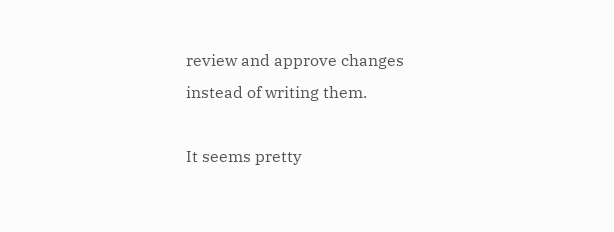review and approve changes instead of writing them.

It seems pretty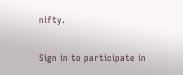nifty.

Sign in to participate in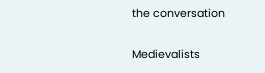the conversation

Medievalists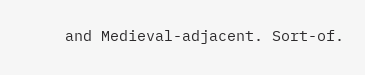and Medieval-adjacent. Sort-of.